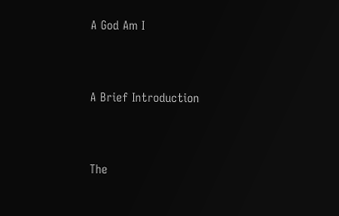A God Am I


A Brief Introduction


The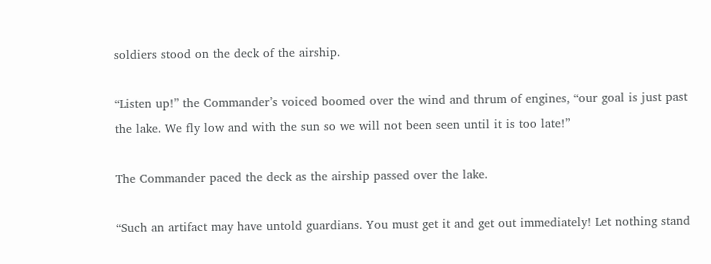soldiers stood on the deck of the airship.

“Listen up!” the Commander’s voiced boomed over the wind and thrum of engines, “our goal is just past the lake. We fly low and with the sun so we will not been seen until it is too late!”

The Commander paced the deck as the airship passed over the lake.

“Such an artifact may have untold guardians. You must get it and get out immediately! Let nothing stand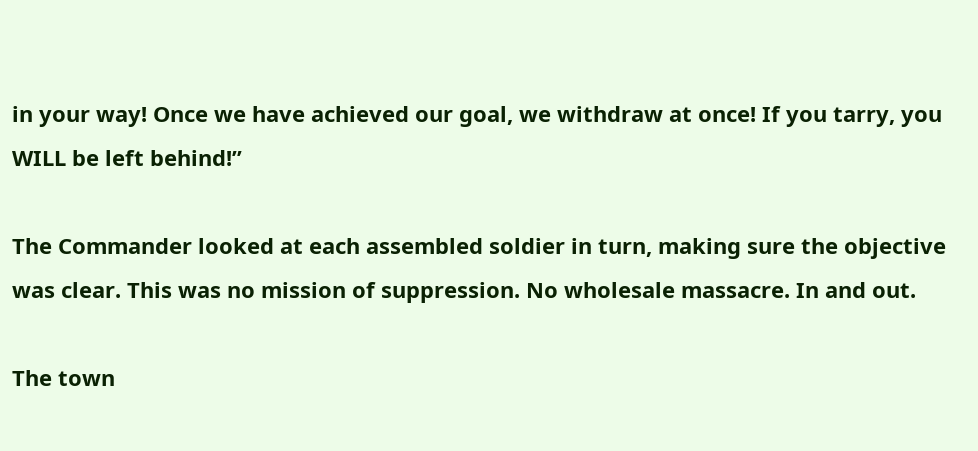in your way! Once we have achieved our goal, we withdraw at once! If you tarry, you WILL be left behind!”

The Commander looked at each assembled soldier in turn, making sure the objective was clear. This was no mission of suppression. No wholesale massacre. In and out.

The town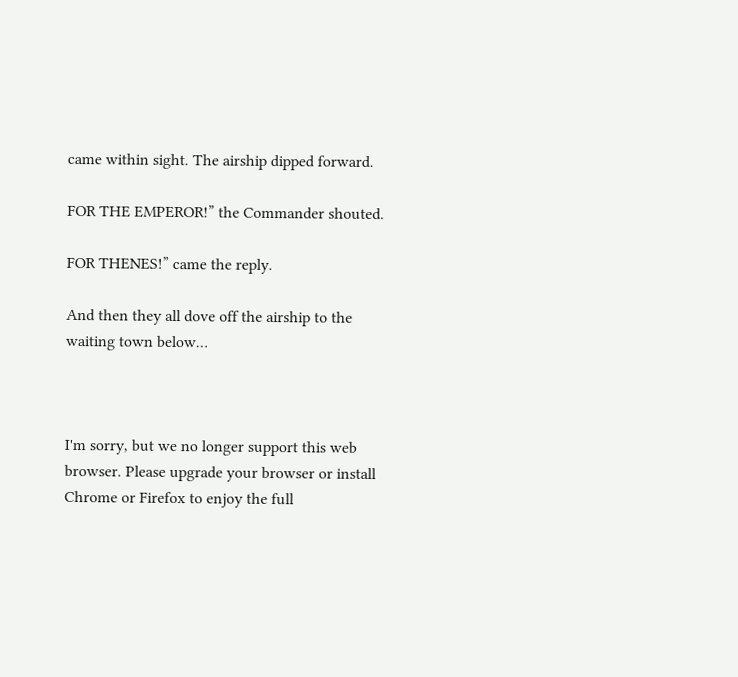came within sight. The airship dipped forward.

FOR THE EMPEROR!” the Commander shouted.

FOR THENES!” came the reply.

And then they all dove off the airship to the waiting town below…



I'm sorry, but we no longer support this web browser. Please upgrade your browser or install Chrome or Firefox to enjoy the full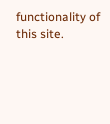functionality of this site.